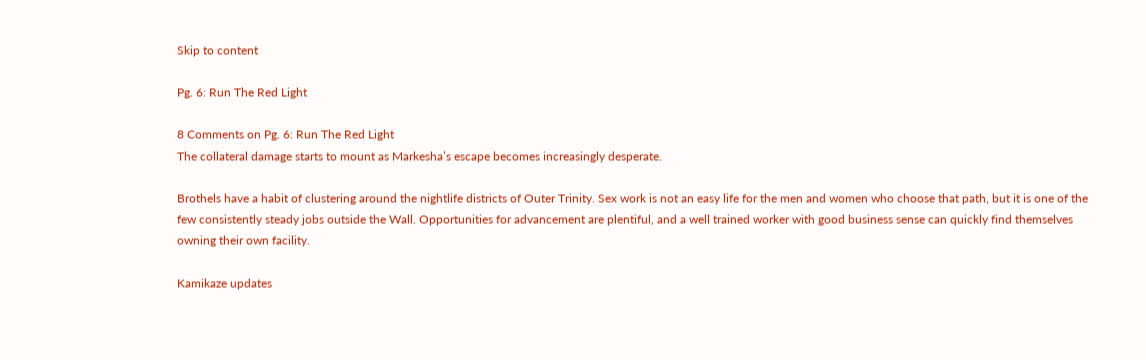Skip to content

Pg. 6: Run The Red Light

8 Comments on Pg. 6: Run The Red Light
The collateral damage starts to mount as Markesha’s escape becomes increasingly desperate.

Brothels have a habit of clustering around the nightlife districts of Outer Trinity. Sex work is not an easy life for the men and women who choose that path, but it is one of the few consistently steady jobs outside the Wall. Opportunities for advancement are plentiful, and a well trained worker with good business sense can quickly find themselves owning their own facility.

Kamikaze updates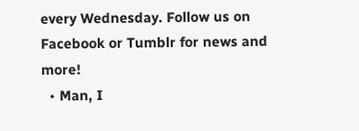every Wednesday. Follow us on Facebook or Tumblr for news and more!
  • Man, I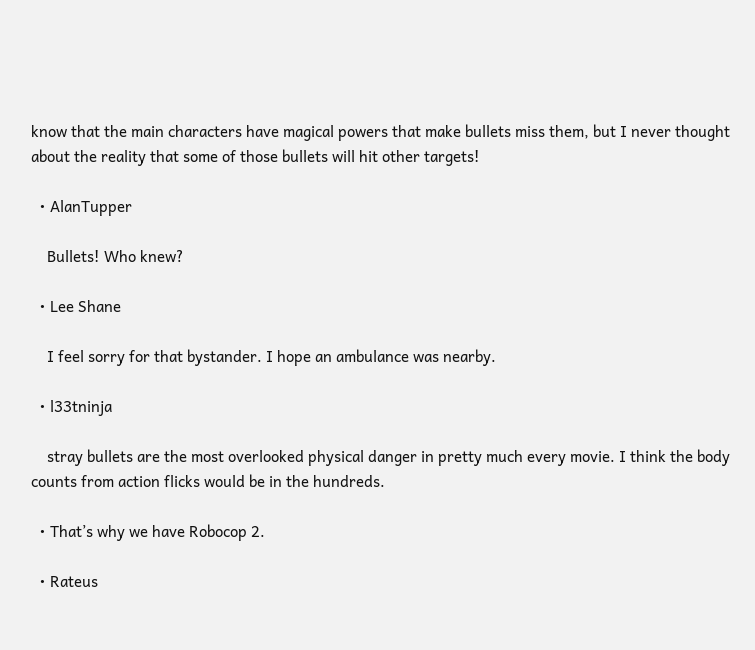know that the main characters have magical powers that make bullets miss them, but I never thought about the reality that some of those bullets will hit other targets!

  • AlanTupper

    Bullets! Who knew?

  • Lee Shane

    I feel sorry for that bystander. I hope an ambulance was nearby.

  • l33tninja

    stray bullets are the most overlooked physical danger in pretty much every movie. I think the body counts from action flicks would be in the hundreds.

  • That’s why we have Robocop 2.

  • Rateus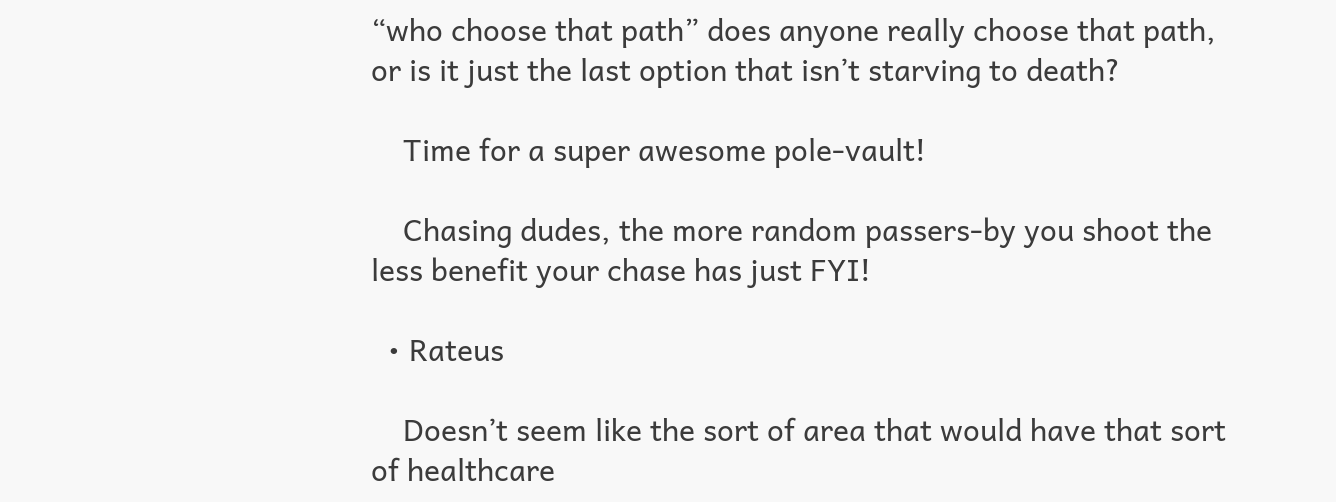“who choose that path” does anyone really choose that path, or is it just the last option that isn’t starving to death?

    Time for a super awesome pole-vault!

    Chasing dudes, the more random passers-by you shoot the less benefit your chase has just FYI!

  • Rateus

    Doesn’t seem like the sort of area that would have that sort of healthcare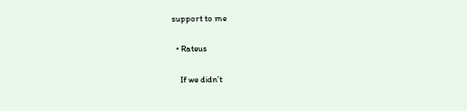support to me

  • Rateus

    If we didn’t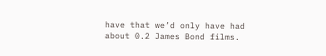have that we’d only have had about 0.2 James Bond films.